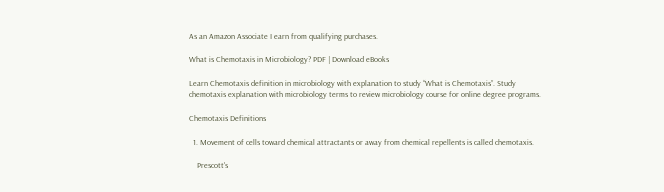As an Amazon Associate I earn from qualifying purchases.

What is Chemotaxis in Microbiology? PDF | Download eBooks

Learn Chemotaxis definition in microbiology with explanation to study “What is Chemotaxis”. Study chemotaxis explanation with microbiology terms to review microbiology course for online degree programs.

Chemotaxis Definitions

  1. Movement of cells toward chemical attractants or away from chemical repellents is called chemotaxis.

    Prescott's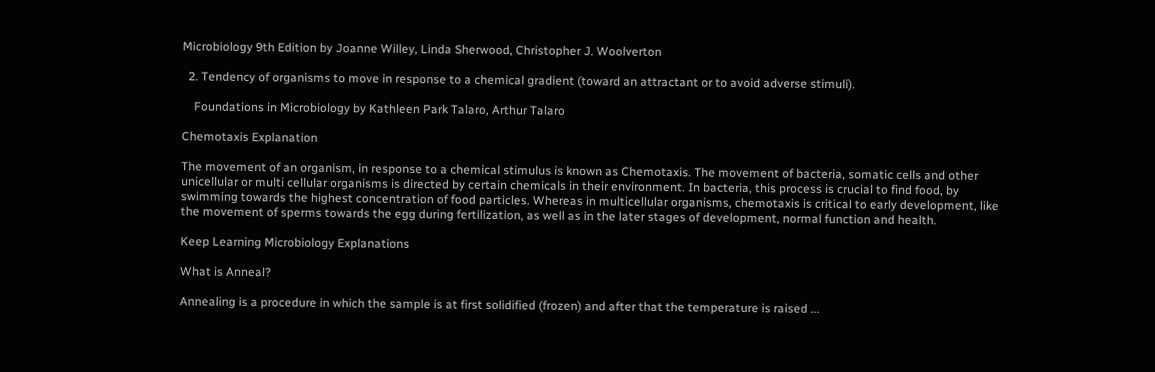Microbiology 9th Edition by Joanne Willey, Linda Sherwood, Christopher J. Woolverton

  2. Tendency of organisms to move in response to a chemical gradient (toward an attractant or to avoid adverse stimuli).

    Foundations in Microbiology by Kathleen Park Talaro, Arthur Talaro

Chemotaxis Explanation

The movement of an organism, in response to a chemical stimulus is known as Chemotaxis. The movement of bacteria, somatic cells and other unicellular or multi cellular organisms is directed by certain chemicals in their environment. In bacteria, this process is crucial to find food, by swimming towards the highest concentration of food particles. Whereas in multicellular organisms, chemotaxis is critical to early development, like the movement of sperms towards the egg during fertilization, as well as in the later stages of development, normal function and health.

Keep Learning Microbiology Explanations

What is Anneal?

Annealing is a procedure in which the sample is at first solidified (frozen) and after that the temperature is raised ...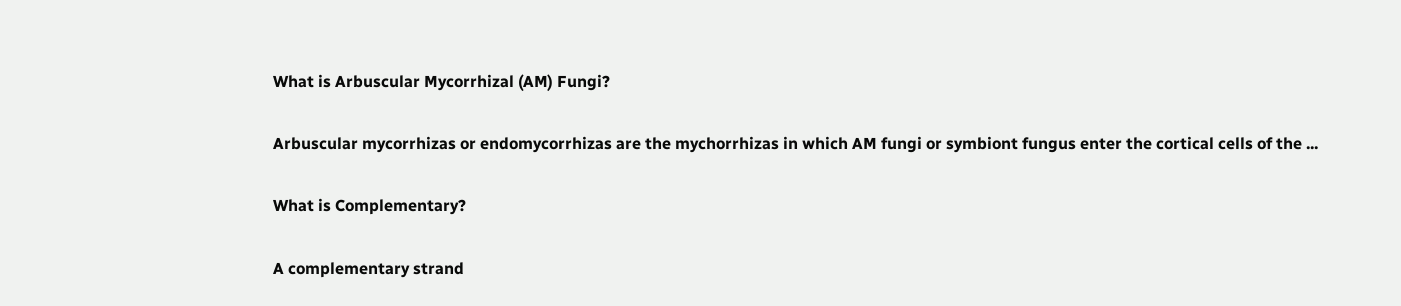What is Arbuscular Mycorrhizal (AM) Fungi?

Arbuscular mycorrhizas or endomycorrhizas are the mychorrhizas in which AM fungi or symbiont fungus enter the cortical cells of the ...

What is Complementary?

A complementary strand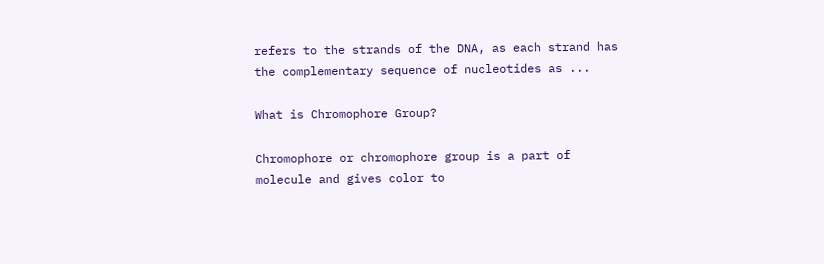refers to the strands of the DNA, as each strand has the complementary sequence of nucleotides as ...

What is Chromophore Group?

Chromophore or chromophore group is a part of molecule and gives color to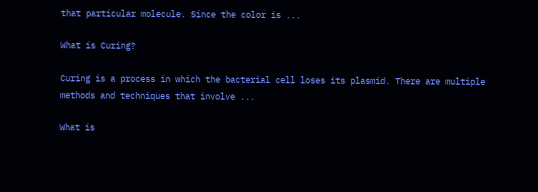that particular molecule. Since the color is ...

What is Curing?

Curing is a process in which the bacterial cell loses its plasmid. There are multiple methods and techniques that involve ...

What is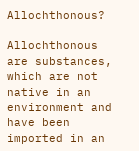Allochthonous?

Allochthonous are substances, which are not native in an environment and have been imported in an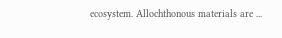ecosystem. Allochthonous materials are ...